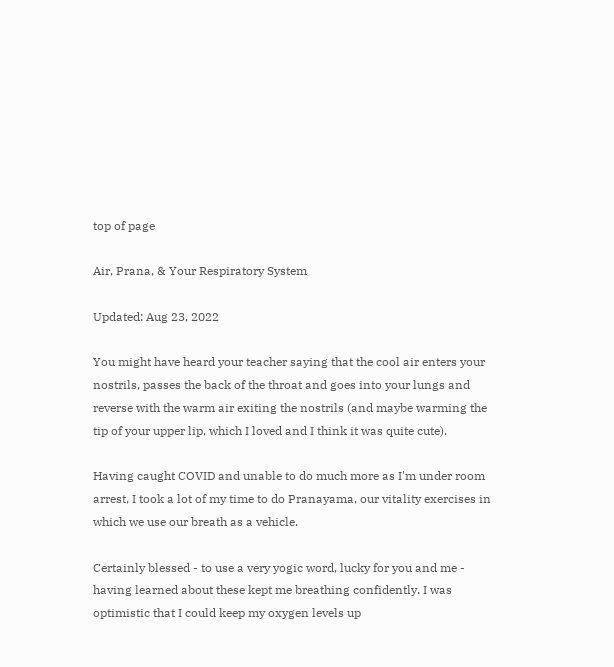top of page

Air, Prana, & Your Respiratory System

Updated: Aug 23, 2022

You might have heard your teacher saying that the cool air enters your nostrils, passes the back of the throat and goes into your lungs and reverse with the warm air exiting the nostrils (and maybe warming the tip of your upper lip, which I loved and I think it was quite cute).

Having caught COVID and unable to do much more as I'm under room arrest, I took a lot of my time to do Pranayama, our vitality exercises in which we use our breath as a vehicle.

Certainly blessed - to use a very yogic word, lucky for you and me - having learned about these kept me breathing confidently. I was optimistic that I could keep my oxygen levels up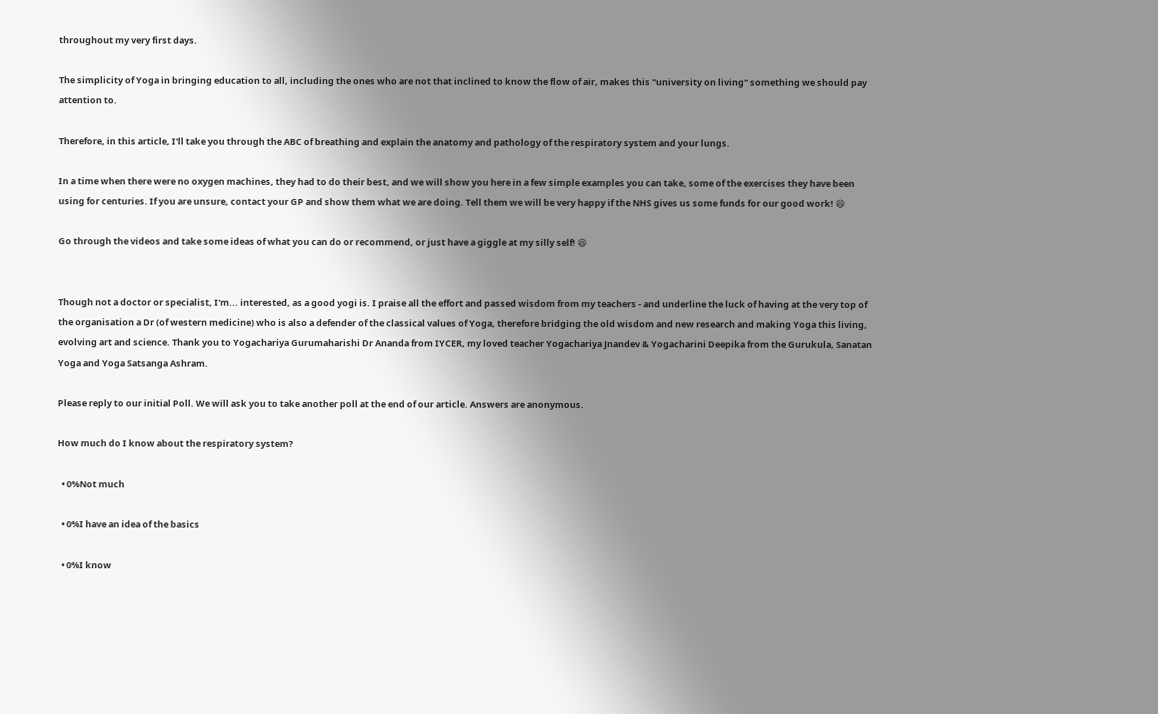throughout my very first days.

The simplicity of Yoga in bringing education to all, including the ones who are not that inclined to know the flow of air, makes this "university on living" something we should pay attention to.

Therefore, in this article, I'll take you through the ABC of breathing and explain the anatomy and pathology of the respiratory system and your lungs.

In a time when there were no oxygen machines, they had to do their best, and we will show you here in a few simple examples you can take, some of the exercises they have been using for centuries. If you are unsure, contact your GP and show them what we are doing. Tell them we will be very happy if the NHS gives us some funds for our good work! 😆

Go through the videos and take some ideas of what you can do or recommend, or just have a giggle at my silly self! 😆


Though not a doctor or specialist, I'm... interested, as a good yogi is. I praise all the effort and passed wisdom from my teachers - and underline the luck of having at the very top of the organisation a Dr (of western medicine) who is also a defender of the classical values of Yoga, therefore bridging the old wisdom and new research and making Yoga this living, evolving art and science. Thank you to Yogachariya Gurumaharishi Dr Ananda from IYCER, my loved teacher Yogachariya Jnandev & Yogacharini Deepika from the Gurukula, Sanatan Yoga and Yoga Satsanga Ashram.

Please reply to our initial Poll. We will ask you to take another poll at the end of our article. Answers are anonymous.

How much do I know about the respiratory system?

  • 0%Not much

  • 0%I have an idea of the basics

  • 0%I know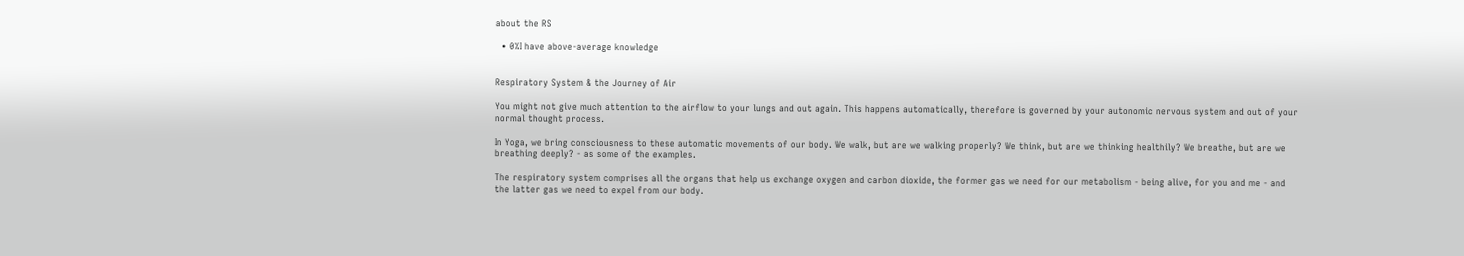about the RS

  • 0%I have above-average knowledge


Respiratory System & the Journey of Air

You might not give much attention to the airflow to your lungs and out again. This happens automatically, therefore is governed by your autonomic nervous system and out of your normal thought process.

In Yoga, we bring consciousness to these automatic movements of our body. We walk, but are we walking properly? We think, but are we thinking healthily? We breathe, but are we breathing deeply? - as some of the examples.

The respiratory system comprises all the organs that help us exchange oxygen and carbon dioxide, the former gas we need for our metabolism - being alive, for you and me - and the latter gas we need to expel from our body.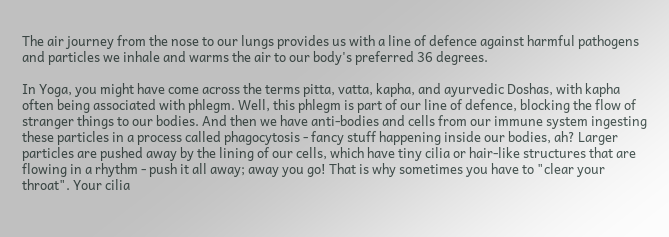The air journey from the nose to our lungs provides us with a line of defence against harmful pathogens and particles we inhale and warms the air to our body's preferred 36 degrees.

In Yoga, you might have come across the terms pitta, vatta, kapha, and ayurvedic Doshas, with kapha often being associated with phlegm. Well, this phlegm is part of our line of defence, blocking the flow of stranger things to our bodies. And then we have anti-bodies and cells from our immune system ingesting these particles in a process called phagocytosis - fancy stuff happening inside our bodies, ah? Larger particles are pushed away by the lining of our cells, which have tiny cilia or hair-like structures that are flowing in a rhythm - push it all away; away you go! That is why sometimes you have to "clear your throat". Your cilia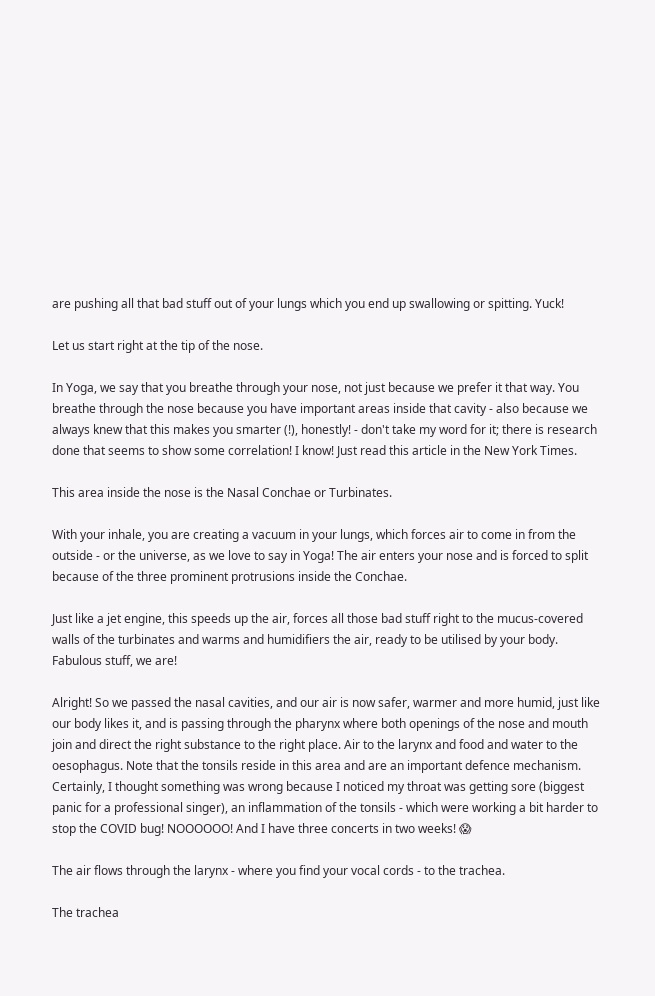are pushing all that bad stuff out of your lungs which you end up swallowing or spitting. Yuck!

Let us start right at the tip of the nose.

In Yoga, we say that you breathe through your nose, not just because we prefer it that way. You breathe through the nose because you have important areas inside that cavity - also because we always knew that this makes you smarter (!), honestly! - don't take my word for it; there is research done that seems to show some correlation! I know! Just read this article in the New York Times.

This area inside the nose is the Nasal Conchae or Turbinates.

With your inhale, you are creating a vacuum in your lungs, which forces air to come in from the outside - or the universe, as we love to say in Yoga! The air enters your nose and is forced to split because of the three prominent protrusions inside the Conchae.

Just like a jet engine, this speeds up the air, forces all those bad stuff right to the mucus-covered walls of the turbinates and warms and humidifiers the air, ready to be utilised by your body. Fabulous stuff, we are!

Alright! So we passed the nasal cavities, and our air is now safer, warmer and more humid, just like our body likes it, and is passing through the pharynx where both openings of the nose and mouth join and direct the right substance to the right place. Air to the larynx and food and water to the oesophagus. Note that the tonsils reside in this area and are an important defence mechanism. Certainly, I thought something was wrong because I noticed my throat was getting sore (biggest panic for a professional singer), an inflammation of the tonsils - which were working a bit harder to stop the COVID bug! NOOOOOO! And I have three concerts in two weeks! 😱

The air flows through the larynx - where you find your vocal cords - to the trachea.

The trachea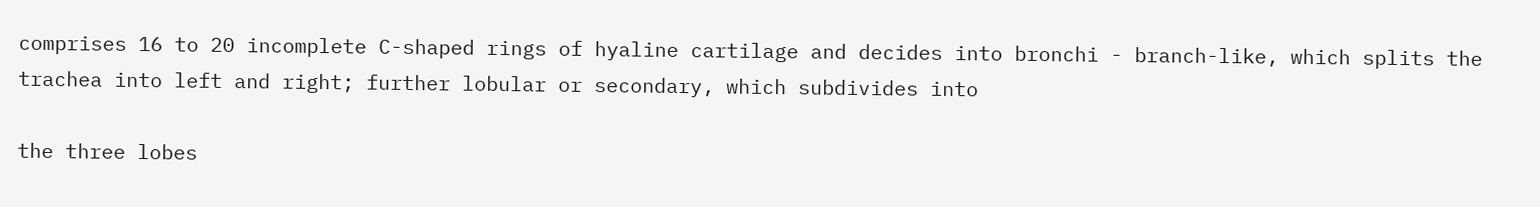comprises 16 to 20 incomplete C-shaped rings of hyaline cartilage and decides into bronchi - branch-like, which splits the trachea into left and right; further lobular or secondary, which subdivides into

the three lobes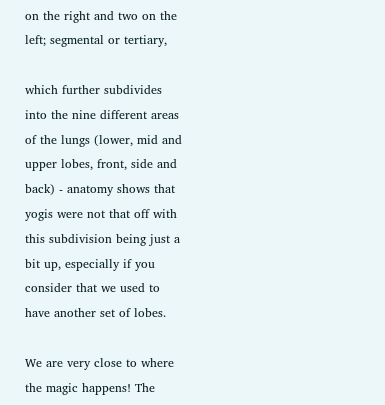on the right and two on the left; segmental or tertiary,

which further subdivides into the nine different areas of the lungs (lower, mid and upper lobes, front, side and back) - anatomy shows that yogis were not that off with this subdivision being just a bit up, especially if you consider that we used to have another set of lobes.

We are very close to where the magic happens! The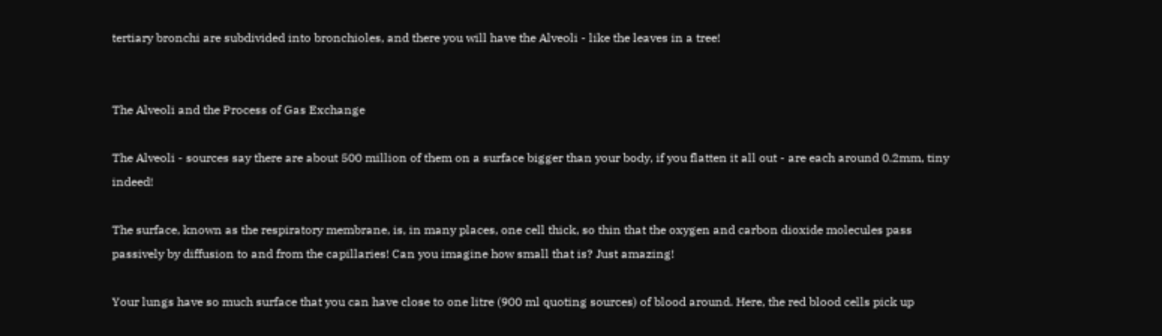tertiary bronchi are subdivided into bronchioles, and there you will have the Alveoli - like the leaves in a tree!


The Alveoli and the Process of Gas Exchange

The Alveoli - sources say there are about 500 million of them on a surface bigger than your body, if you flatten it all out - are each around 0.2mm, tiny indeed!

The surface, known as the respiratory membrane, is, in many places, one cell thick, so thin that the oxygen and carbon dioxide molecules pass passively by diffusion to and from the capillaries! Can you imagine how small that is? Just amazing!

Your lungs have so much surface that you can have close to one litre (900 ml quoting sources) of blood around. Here, the red blood cells pick up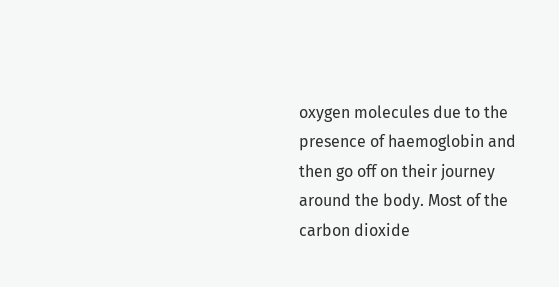oxygen molecules due to the presence of haemoglobin and then go off on their journey around the body. Most of the carbon dioxide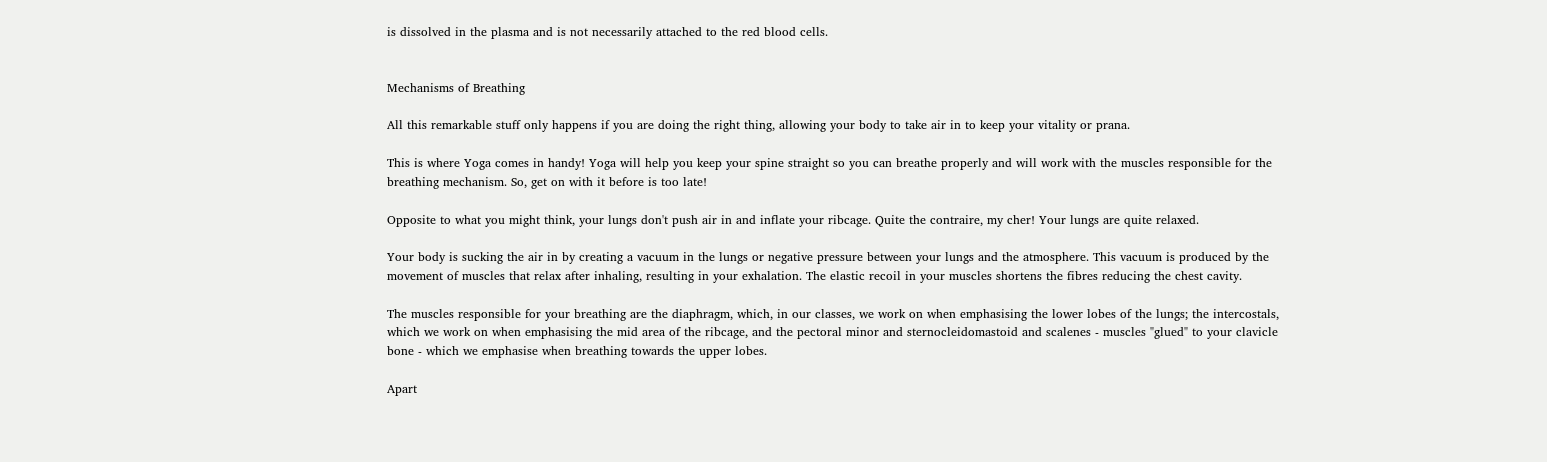is dissolved in the plasma and is not necessarily attached to the red blood cells.


Mechanisms of Breathing

All this remarkable stuff only happens if you are doing the right thing, allowing your body to take air in to keep your vitality or prana.

This is where Yoga comes in handy! Yoga will help you keep your spine straight so you can breathe properly and will work with the muscles responsible for the breathing mechanism. So, get on with it before is too late!

Opposite to what you might think, your lungs don't push air in and inflate your ribcage. Quite the contraire, my cher! Your lungs are quite relaxed.

Your body is sucking the air in by creating a vacuum in the lungs or negative pressure between your lungs and the atmosphere. This vacuum is produced by the movement of muscles that relax after inhaling, resulting in your exhalation. The elastic recoil in your muscles shortens the fibres reducing the chest cavity.

The muscles responsible for your breathing are the diaphragm, which, in our classes, we work on when emphasising the lower lobes of the lungs; the intercostals, which we work on when emphasising the mid area of the ribcage, and the pectoral minor and sternocleidomastoid and scalenes - muscles "glued" to your clavicle bone - which we emphasise when breathing towards the upper lobes.

Apart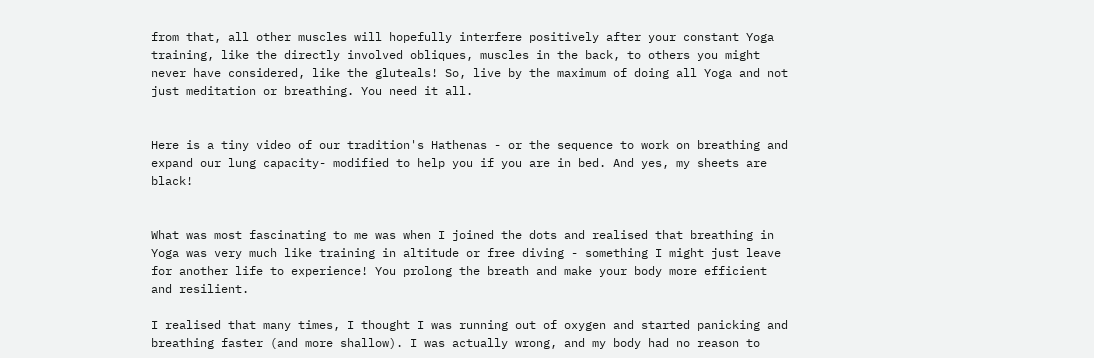from that, all other muscles will hopefully interfere positively after your constant Yoga training, like the directly involved obliques, muscles in the back, to others you might never have considered, like the gluteals! So, live by the maximum of doing all Yoga and not just meditation or breathing. You need it all.


Here is a tiny video of our tradition's Hathenas - or the sequence to work on breathing and expand our lung capacity- modified to help you if you are in bed. And yes, my sheets are black!


What was most fascinating to me was when I joined the dots and realised that breathing in Yoga was very much like training in altitude or free diving - something I might just leave for another life to experience! You prolong the breath and make your body more efficient and resilient.

I realised that many times, I thought I was running out of oxygen and started panicking and breathing faster (and more shallow). I was actually wrong, and my body had no reason to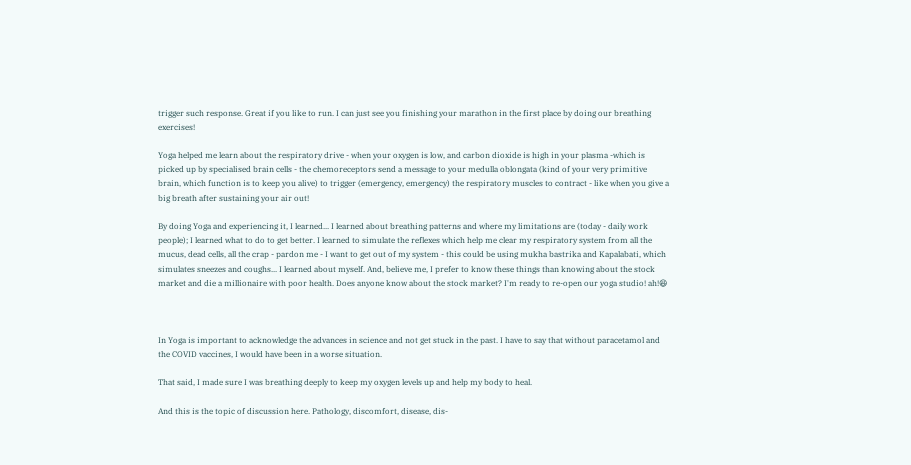trigger such response. Great if you like to run. I can just see you finishing your marathon in the first place by doing our breathing exercises!

Yoga helped me learn about the respiratory drive - when your oxygen is low, and carbon dioxide is high in your plasma -which is picked up by specialised brain cells - the chemoreceptors send a message to your medulla oblongata (kind of your very primitive brain, which function is to keep you alive) to trigger (emergency, emergency) the respiratory muscles to contract - like when you give a big breath after sustaining your air out!

By doing Yoga and experiencing it, I learned... I learned about breathing patterns and where my limitations are (today - daily work people); I learned what to do to get better. I learned to simulate the reflexes which help me clear my respiratory system from all the mucus, dead cells, all the crap - pardon me - I want to get out of my system - this could be using mukha bastrika and Kapalabati, which simulates sneezes and coughs... I learned about myself. And, believe me, I prefer to know these things than knowing about the stock market and die a millionaire with poor health. Does anyone know about the stock market? I'm ready to re-open our yoga studio! ah!😆



In Yoga is important to acknowledge the advances in science and not get stuck in the past. I have to say that without paracetamol and the COVID vaccines, I would have been in a worse situation.

That said, I made sure I was breathing deeply to keep my oxygen levels up and help my body to heal.

And this is the topic of discussion here. Pathology, discomfort, disease, dis-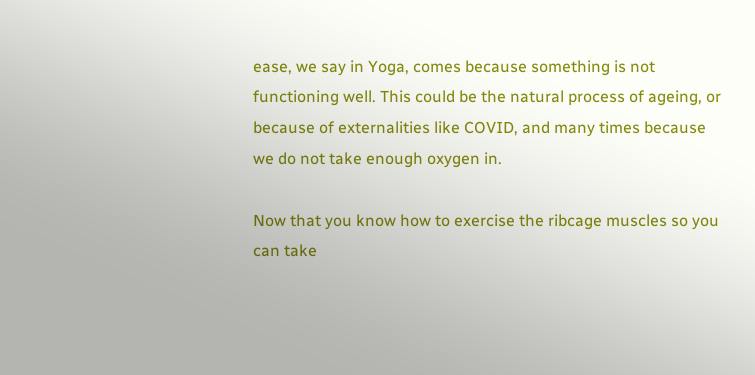ease, we say in Yoga, comes because something is not functioning well. This could be the natural process of ageing, or because of externalities like COVID, and many times because we do not take enough oxygen in.

Now that you know how to exercise the ribcage muscles so you can take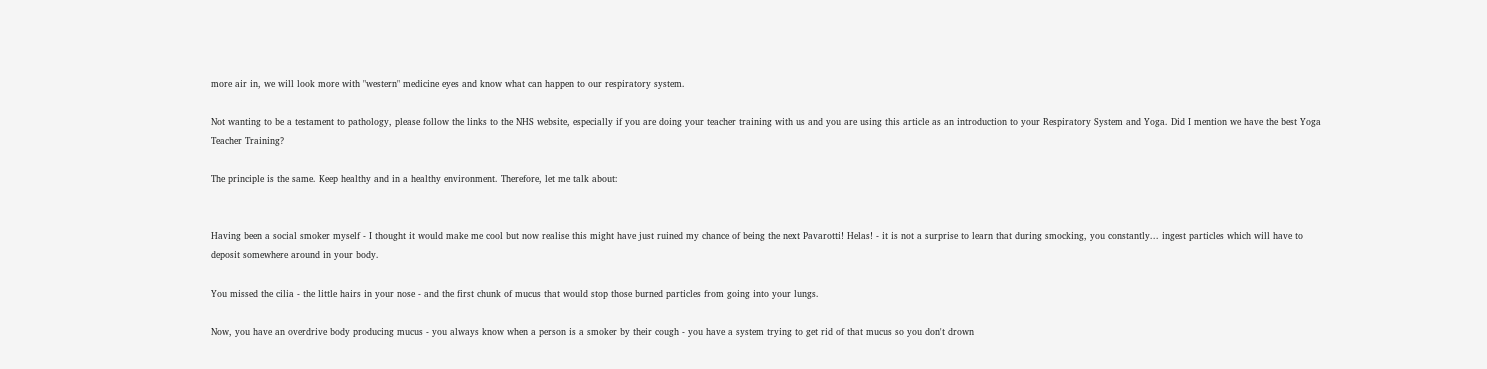more air in, we will look more with "western" medicine eyes and know what can happen to our respiratory system.

Not wanting to be a testament to pathology, please follow the links to the NHS website, especially if you are doing your teacher training with us and you are using this article as an introduction to your Respiratory System and Yoga. Did I mention we have the best Yoga Teacher Training?

The principle is the same. Keep healthy and in a healthy environment. Therefore, let me talk about:


Having been a social smoker myself - I thought it would make me cool but now realise this might have just ruined my chance of being the next Pavarotti! Helas! - it is not a surprise to learn that during smocking, you constantly... ingest particles which will have to deposit somewhere around in your body.

You missed the cilia - the little hairs in your nose - and the first chunk of mucus that would stop those burned particles from going into your lungs.

Now, you have an overdrive body producing mucus - you always know when a person is a smoker by their cough - you have a system trying to get rid of that mucus so you don't drown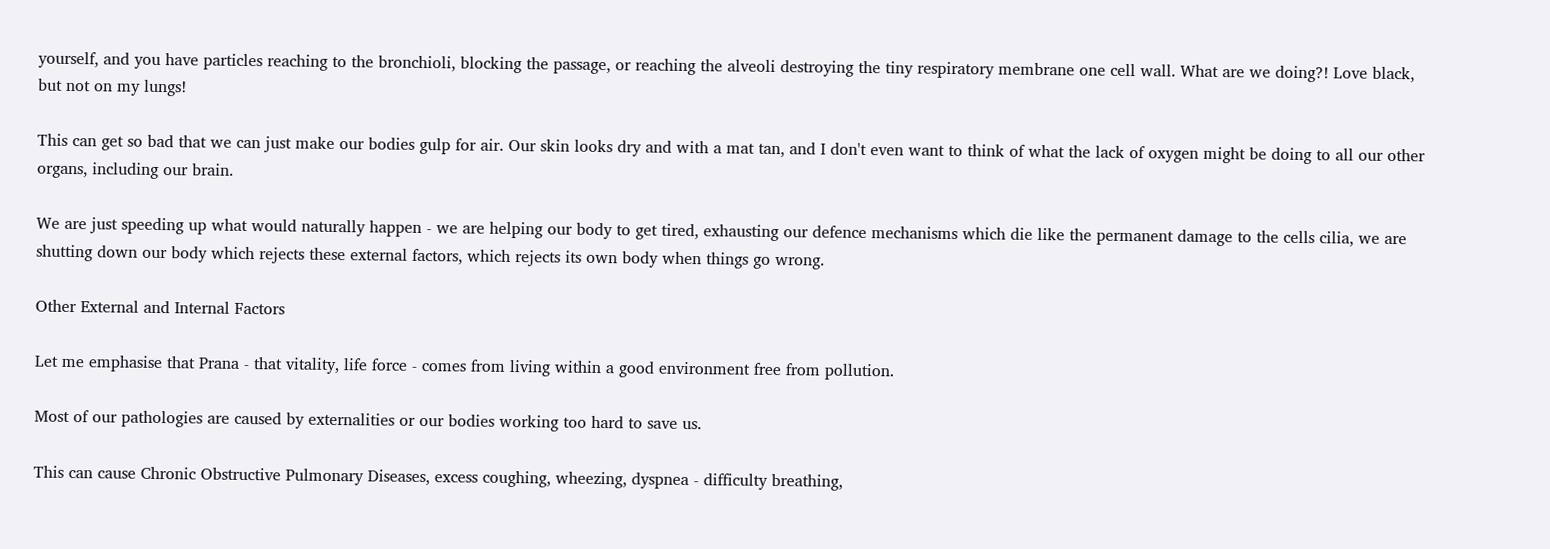yourself, and you have particles reaching to the bronchioli, blocking the passage, or reaching the alveoli destroying the tiny respiratory membrane one cell wall. What are we doing?! Love black, but not on my lungs!

This can get so bad that we can just make our bodies gulp for air. Our skin looks dry and with a mat tan, and I don't even want to think of what the lack of oxygen might be doing to all our other organs, including our brain.

We are just speeding up what would naturally happen - we are helping our body to get tired, exhausting our defence mechanisms which die like the permanent damage to the cells cilia, we are shutting down our body which rejects these external factors, which rejects its own body when things go wrong.

Other External and Internal Factors

Let me emphasise that Prana - that vitality, life force - comes from living within a good environment free from pollution.

Most of our pathologies are caused by externalities or our bodies working too hard to save us.

This can cause Chronic Obstructive Pulmonary Diseases, excess coughing, wheezing, dyspnea - difficulty breathing,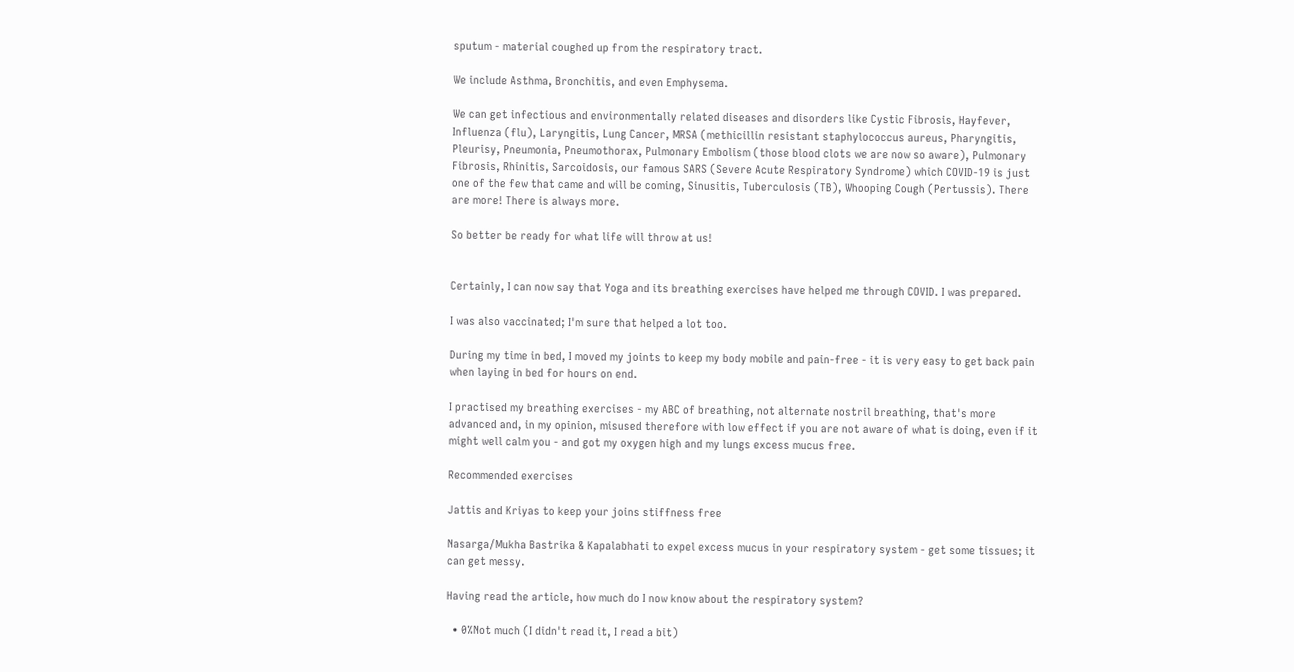sputum - material coughed up from the respiratory tract.

We include Asthma, Bronchitis, and even Emphysema.

We can get infectious and environmentally related diseases and disorders like Cystic Fibrosis, Hayfever, Influenza (flu), Laryngitis, Lung Cancer, MRSA (methicillin resistant staphylococcus aureus, Pharyngitis, Pleurisy, Pneumonia, Pneumothorax, Pulmonary Embolism (those blood clots we are now so aware), Pulmonary Fibrosis, Rhinitis, Sarcoidosis, our famous SARS (Severe Acute Respiratory Syndrome) which COVID-19 is just one of the few that came and will be coming, Sinusitis, Tuberculosis (TB), Whooping Cough (Pertussis). There are more! There is always more.

So better be ready for what life will throw at us!


Certainly, I can now say that Yoga and its breathing exercises have helped me through COVID. I was prepared.

I was also vaccinated; I'm sure that helped a lot too.

During my time in bed, I moved my joints to keep my body mobile and pain-free - it is very easy to get back pain when laying in bed for hours on end.

I practised my breathing exercises - my ABC of breathing, not alternate nostril breathing, that's more advanced and, in my opinion, misused therefore with low effect if you are not aware of what is doing, even if it might well calm you - and got my oxygen high and my lungs excess mucus free.

Recommended exercises

Jattis and Kriyas to keep your joins stiffness free

Nasarga/Mukha Bastrika & Kapalabhati to expel excess mucus in your respiratory system - get some tissues; it can get messy.

Having read the article, how much do I now know about the respiratory system?

  • 0%Not much (I didn't read it, I read a bit)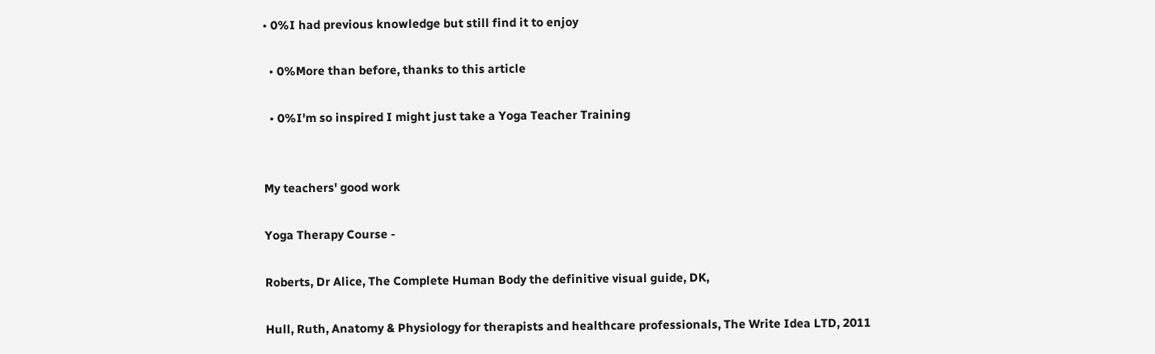• 0%I had previous knowledge but still find it to enjoy

  • 0%More than before, thanks to this article

  • 0%I'm so inspired I might just take a Yoga Teacher Training


My teachers' good work

Yoga Therapy Course -

Roberts, Dr Alice, The Complete Human Body the definitive visual guide, DK,

Hull, Ruth, Anatomy & Physiology for therapists and healthcare professionals, The Write Idea LTD, 2011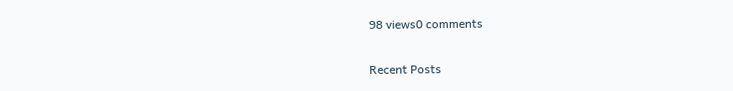98 views0 comments

Recent Posts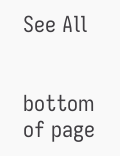See All


bottom of page